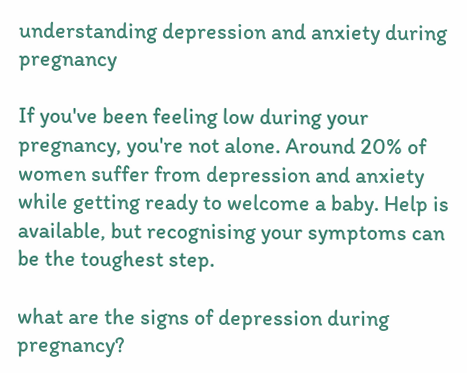understanding depression and anxiety during pregnancy

If you've been feeling low during your pregnancy, you're not alone. Around 20% of women suffer from depression and anxiety while getting ready to welcome a baby. Help is available, but recognising your symptoms can be the toughest step.

what are the signs of depression during pregnancy?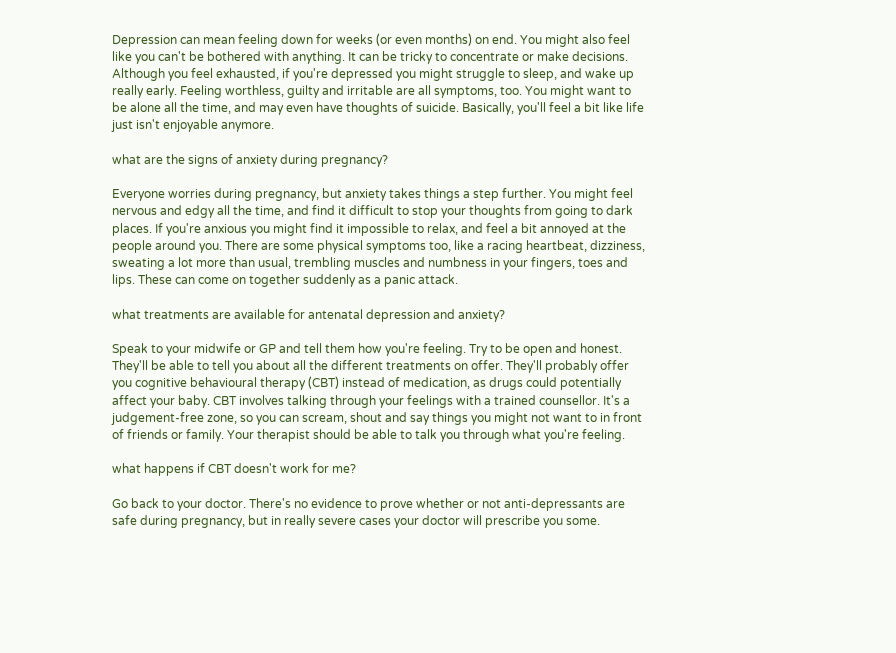Depression can mean feeling down for weeks (or even months) on end. You might also feel like you can't be bothered with anything. It can be tricky to concentrate or make decisions. Although you feel exhausted, if you're depressed you might struggle to sleep, and wake up really early. Feeling worthless, guilty and irritable are all symptoms, too. You might want to be alone all the time, and may even have thoughts of suicide. Basically, you'll feel a bit like life just isn't enjoyable anymore.

what are the signs of anxiety during pregnancy?

Everyone worries during pregnancy, but anxiety takes things a step further. You might feel nervous and edgy all the time, and find it difficult to stop your thoughts from going to dark places. If you're anxious you might find it impossible to relax, and feel a bit annoyed at the people around you. There are some physical symptoms too, like a racing heartbeat, dizziness, sweating a lot more than usual, trembling muscles and numbness in your fingers, toes and lips. These can come on together suddenly as a panic attack.

what treatments are available for antenatal depression and anxiety?

Speak to your midwife or GP and tell them how you're feeling. Try to be open and honest. They'll be able to tell you about all the different treatments on offer. They'll probably offer you cognitive behavioural therapy (CBT) instead of medication, as drugs could potentially affect your baby. CBT involves talking through your feelings with a trained counsellor. It's a judgement-free zone, so you can scream, shout and say things you might not want to in front of friends or family. Your therapist should be able to talk you through what you're feeling.

what happens if CBT doesn't work for me?

Go back to your doctor. There's no evidence to prove whether or not anti-depressants are safe during pregnancy, but in really severe cases your doctor will prescribe you some.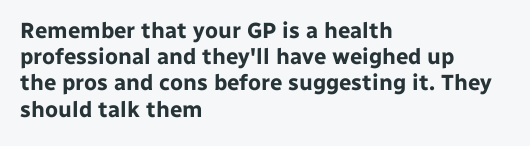Remember that your GP is a health professional and they'll have weighed up the pros and cons before suggesting it. They should talk them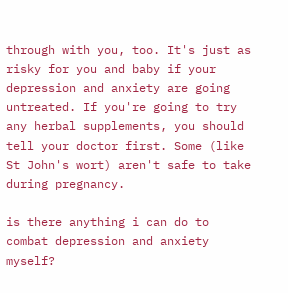through with you, too. It's just as risky for you and baby if your depression and anxiety are going untreated. If you're going to try any herbal supplements, you should tell your doctor first. Some (like St John's wort) aren't safe to take during pregnancy.

is there anything i can do to combat depression and anxiety myself?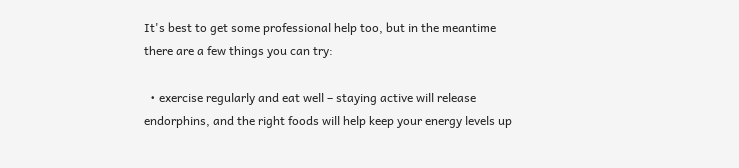It's best to get some professional help too, but in the meantime there are a few things you can try:

  • exercise regularly and eat well – staying active will release endorphins, and the right foods will help keep your energy levels up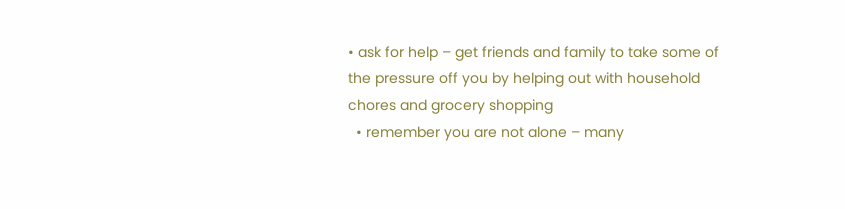• ask for help – get friends and family to take some of the pressure off you by helping out with household chores and grocery shopping
  • remember you are not alone – many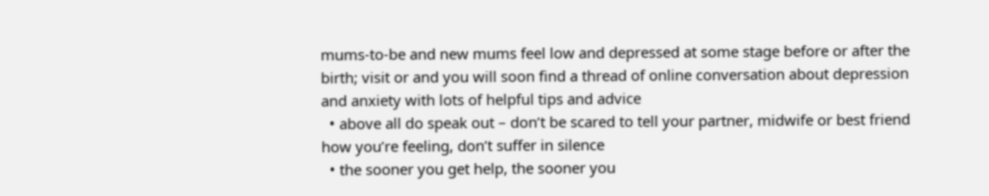mums-to-be and new mums feel low and depressed at some stage before or after the birth; visit or and you will soon find a thread of online conversation about depression and anxiety with lots of helpful tips and advice
  • above all do speak out – don’t be scared to tell your partner, midwife or best friend how you’re feeling, don’t suffer in silence
  • the sooner you get help, the sooner you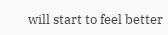will start to feel better